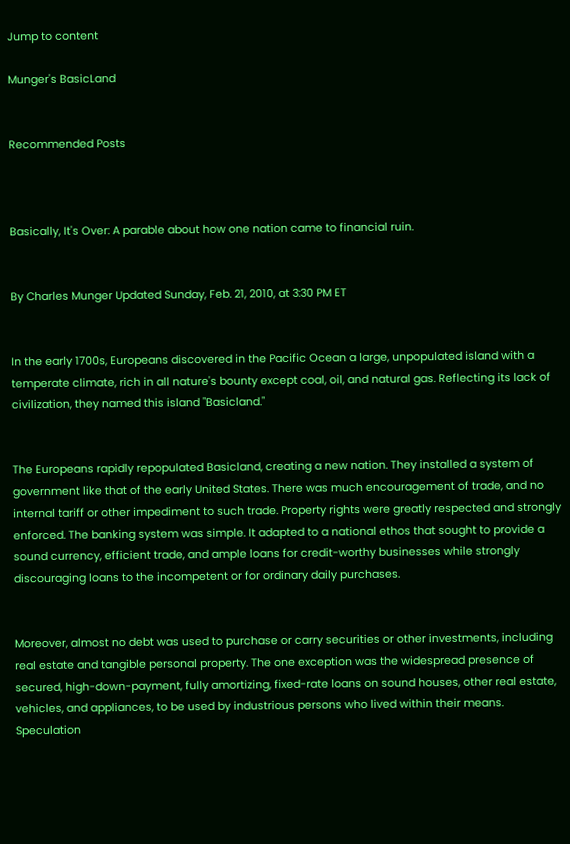Jump to content

Munger's BasicLand


Recommended Posts



Basically, It's Over: A parable about how one nation came to financial ruin.


By Charles Munger Updated Sunday, Feb. 21, 2010, at 3:30 PM ET


In the early 1700s, Europeans discovered in the Pacific Ocean a large, unpopulated island with a temperate climate, rich in all nature's bounty except coal, oil, and natural gas. Reflecting its lack of civilization, they named this island "Basicland."


The Europeans rapidly repopulated Basicland, creating a new nation. They installed a system of government like that of the early United States. There was much encouragement of trade, and no internal tariff or other impediment to such trade. Property rights were greatly respected and strongly enforced. The banking system was simple. It adapted to a national ethos that sought to provide a sound currency, efficient trade, and ample loans for credit-worthy businesses while strongly discouraging loans to the incompetent or for ordinary daily purchases.


Moreover, almost no debt was used to purchase or carry securities or other investments, including real estate and tangible personal property. The one exception was the widespread presence of secured, high-down-payment, fully amortizing, fixed-rate loans on sound houses, other real estate, vehicles, and appliances, to be used by industrious persons who lived within their means. Speculation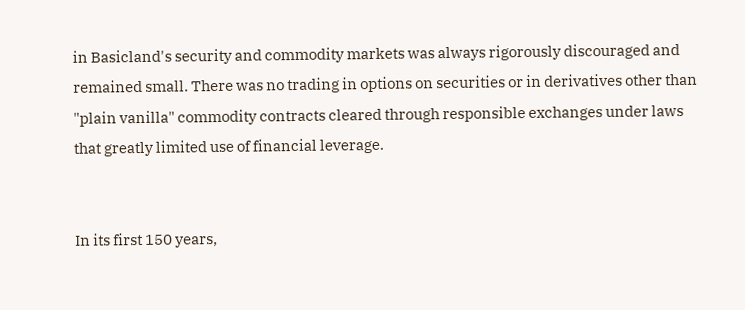in Basicland's security and commodity markets was always rigorously discouraged and remained small. There was no trading in options on securities or in derivatives other than "plain vanilla" commodity contracts cleared through responsible exchanges under laws that greatly limited use of financial leverage.


In its first 150 years,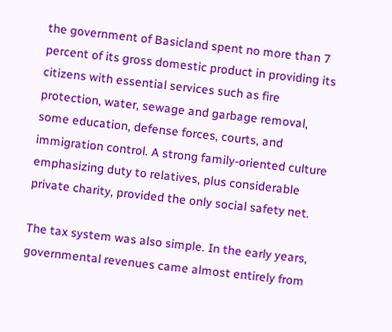the government of Basicland spent no more than 7 percent of its gross domestic product in providing its citizens with essential services such as fire protection, water, sewage and garbage removal, some education, defense forces, courts, and immigration control. A strong family-oriented culture emphasizing duty to relatives, plus considerable private charity, provided the only social safety net.

The tax system was also simple. In the early years, governmental revenues came almost entirely from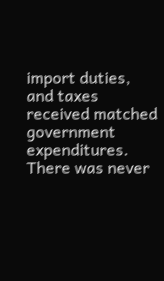import duties, and taxes received matched government expenditures. There was never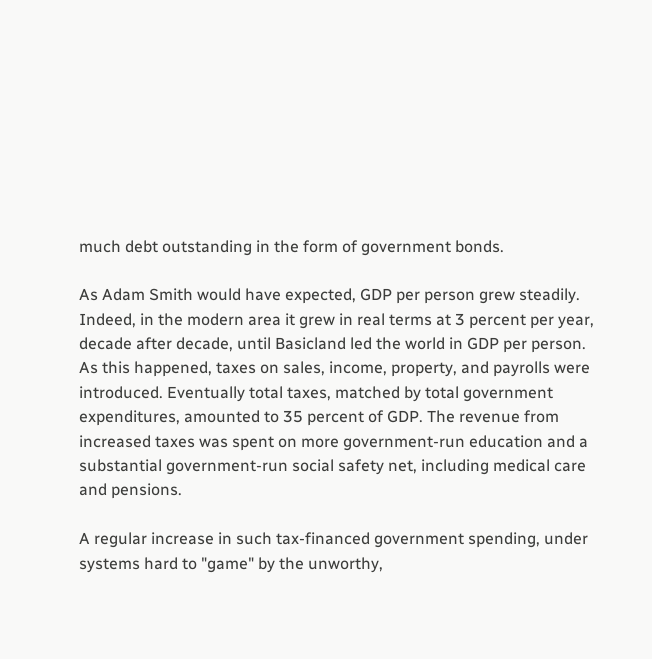much debt outstanding in the form of government bonds.

As Adam Smith would have expected, GDP per person grew steadily. Indeed, in the modern area it grew in real terms at 3 percent per year, decade after decade, until Basicland led the world in GDP per person. As this happened, taxes on sales, income, property, and payrolls were introduced. Eventually total taxes, matched by total government expenditures, amounted to 35 percent of GDP. The revenue from increased taxes was spent on more government-run education and a substantial government-run social safety net, including medical care and pensions.

A regular increase in such tax-financed government spending, under systems hard to "game" by the unworthy,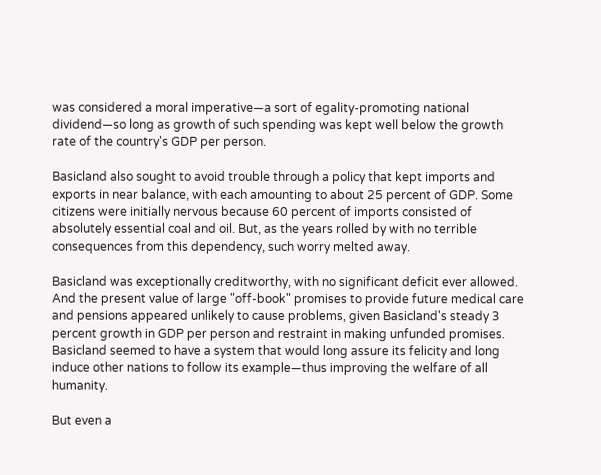was considered a moral imperative—a sort of egality-promoting national dividend—so long as growth of such spending was kept well below the growth rate of the country's GDP per person.

Basicland also sought to avoid trouble through a policy that kept imports and exports in near balance, with each amounting to about 25 percent of GDP. Some citizens were initially nervous because 60 percent of imports consisted of absolutely essential coal and oil. But, as the years rolled by with no terrible consequences from this dependency, such worry melted away.

Basicland was exceptionally creditworthy, with no significant deficit ever allowed. And the present value of large "off-book" promises to provide future medical care and pensions appeared unlikely to cause problems, given Basicland's steady 3 percent growth in GDP per person and restraint in making unfunded promises. Basicland seemed to have a system that would long assure its felicity and long induce other nations to follow its example—thus improving the welfare of all humanity.

But even a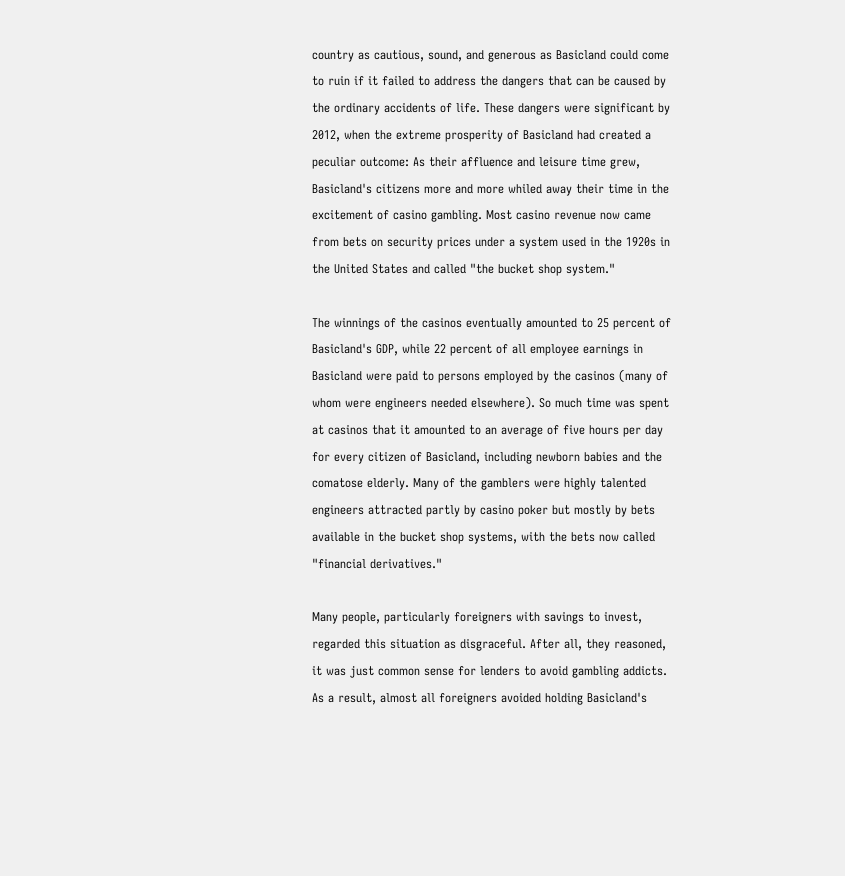country as cautious, sound, and generous as Basicland could come to ruin if it failed to address the dangers that can be caused by the ordinary accidents of life. These dangers were significant by 2012, when the extreme prosperity of Basicland had created a peculiar outcome: As their affluence and leisure time grew, Basicland's citizens more and more whiled away their time in the excitement of casino gambling. Most casino revenue now came from bets on security prices under a system used in the 1920s in the United States and called "the bucket shop system."

The winnings of the casinos eventually amounted to 25 percent of Basicland's GDP, while 22 percent of all employee earnings in Basicland were paid to persons employed by the casinos (many of whom were engineers needed elsewhere). So much time was spent at casinos that it amounted to an average of five hours per day for every citizen of Basicland, including newborn babies and the comatose elderly. Many of the gamblers were highly talented engineers attracted partly by casino poker but mostly by bets available in the bucket shop systems, with the bets now called "financial derivatives."

Many people, particularly foreigners with savings to invest, regarded this situation as disgraceful. After all, they reasoned, it was just common sense for lenders to avoid gambling addicts. As a result, almost all foreigners avoided holding Basicland's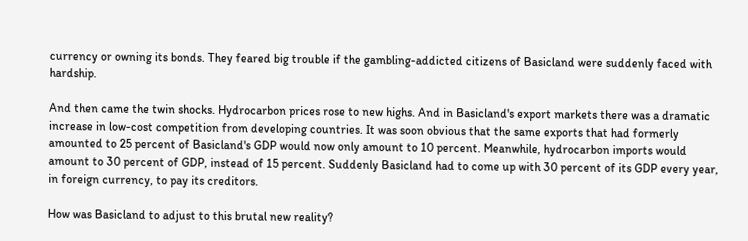currency or owning its bonds. They feared big trouble if the gambling-addicted citizens of Basicland were suddenly faced with hardship.

And then came the twin shocks. Hydrocarbon prices rose to new highs. And in Basicland's export markets there was a dramatic increase in low-cost competition from developing countries. It was soon obvious that the same exports that had formerly amounted to 25 percent of Basicland's GDP would now only amount to 10 percent. Meanwhile, hydrocarbon imports would amount to 30 percent of GDP, instead of 15 percent. Suddenly Basicland had to come up with 30 percent of its GDP every year, in foreign currency, to pay its creditors.

How was Basicland to adjust to this brutal new reality?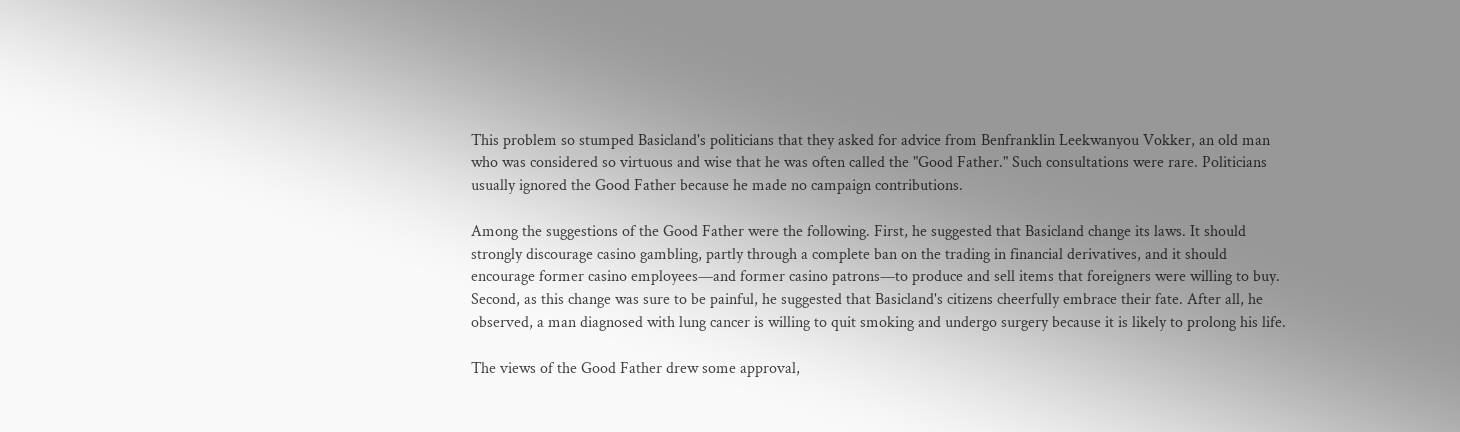This problem so stumped Basicland's politicians that they asked for advice from Benfranklin Leekwanyou Vokker, an old man who was considered so virtuous and wise that he was often called the "Good Father." Such consultations were rare. Politicians usually ignored the Good Father because he made no campaign contributions.

Among the suggestions of the Good Father were the following. First, he suggested that Basicland change its laws. It should strongly discourage casino gambling, partly through a complete ban on the trading in financial derivatives, and it should encourage former casino employees—and former casino patrons—to produce and sell items that foreigners were willing to buy. Second, as this change was sure to be painful, he suggested that Basicland's citizens cheerfully embrace their fate. After all, he observed, a man diagnosed with lung cancer is willing to quit smoking and undergo surgery because it is likely to prolong his life.

The views of the Good Father drew some approval,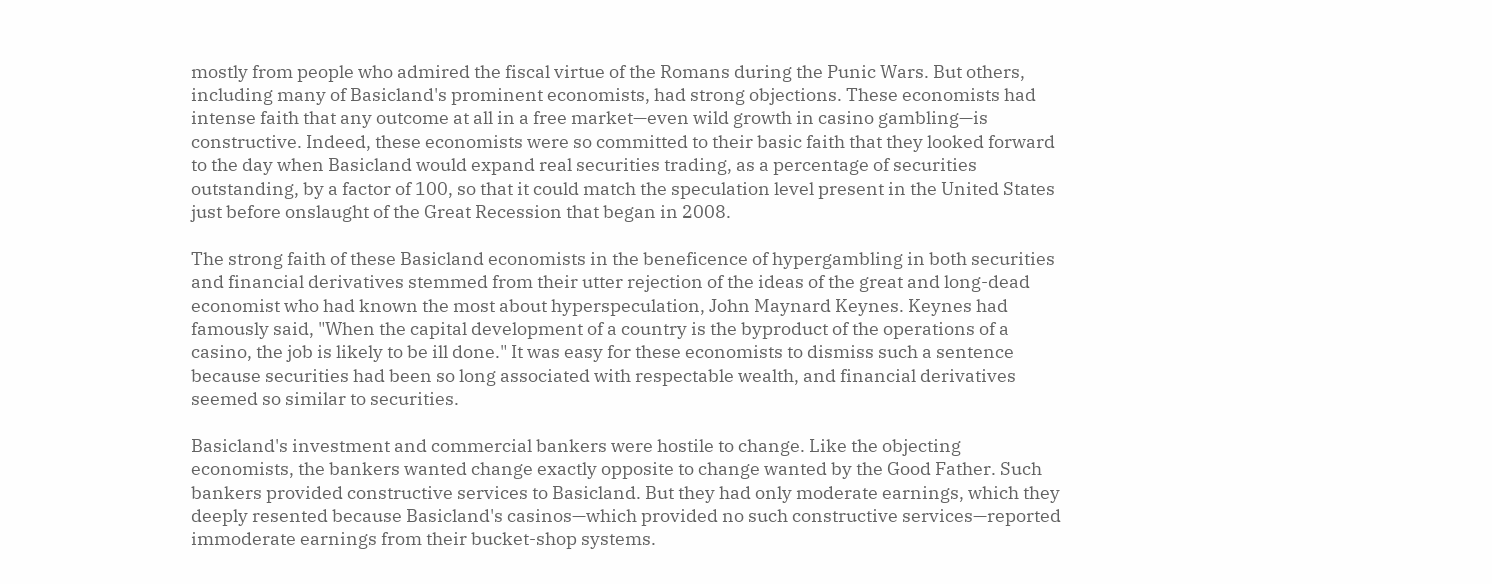mostly from people who admired the fiscal virtue of the Romans during the Punic Wars. But others, including many of Basicland's prominent economists, had strong objections. These economists had intense faith that any outcome at all in a free market—even wild growth in casino gambling—is constructive. Indeed, these economists were so committed to their basic faith that they looked forward to the day when Basicland would expand real securities trading, as a percentage of securities outstanding, by a factor of 100, so that it could match the speculation level present in the United States just before onslaught of the Great Recession that began in 2008.

The strong faith of these Basicland economists in the beneficence of hypergambling in both securities and financial derivatives stemmed from their utter rejection of the ideas of the great and long-dead economist who had known the most about hyperspeculation, John Maynard Keynes. Keynes had famously said, "When the capital development of a country is the byproduct of the operations of a casino, the job is likely to be ill done." It was easy for these economists to dismiss such a sentence because securities had been so long associated with respectable wealth, and financial derivatives seemed so similar to securities.

Basicland's investment and commercial bankers were hostile to change. Like the objecting economists, the bankers wanted change exactly opposite to change wanted by the Good Father. Such bankers provided constructive services to Basicland. But they had only moderate earnings, which they deeply resented because Basicland's casinos—which provided no such constructive services—reported immoderate earnings from their bucket-shop systems.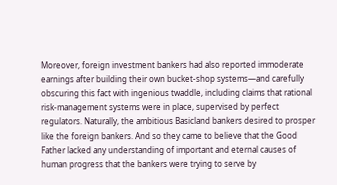Moreover, foreign investment bankers had also reported immoderate earnings after building their own bucket-shop systems—and carefully obscuring this fact with ingenious twaddle, including claims that rational risk-management systems were in place, supervised by perfect regulators. Naturally, the ambitious Basicland bankers desired to prosper like the foreign bankers. And so they came to believe that the Good Father lacked any understanding of important and eternal causes of human progress that the bankers were trying to serve by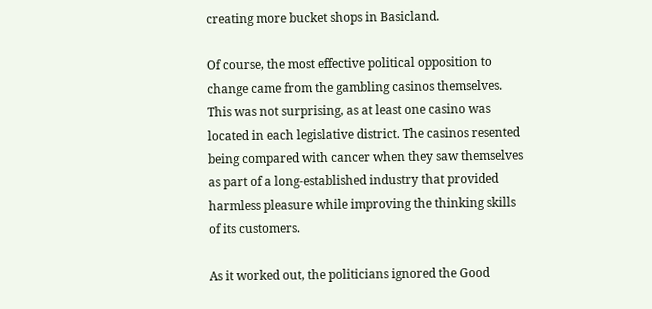creating more bucket shops in Basicland.

Of course, the most effective political opposition to change came from the gambling casinos themselves. This was not surprising, as at least one casino was located in each legislative district. The casinos resented being compared with cancer when they saw themselves as part of a long-established industry that provided harmless pleasure while improving the thinking skills of its customers.

As it worked out, the politicians ignored the Good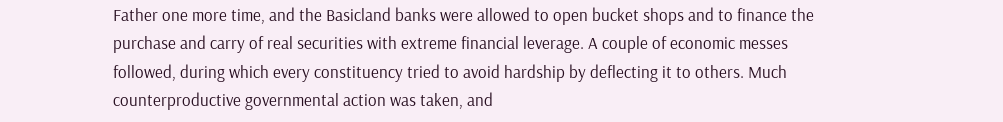Father one more time, and the Basicland banks were allowed to open bucket shops and to finance the purchase and carry of real securities with extreme financial leverage. A couple of economic messes followed, during which every constituency tried to avoid hardship by deflecting it to others. Much counterproductive governmental action was taken, and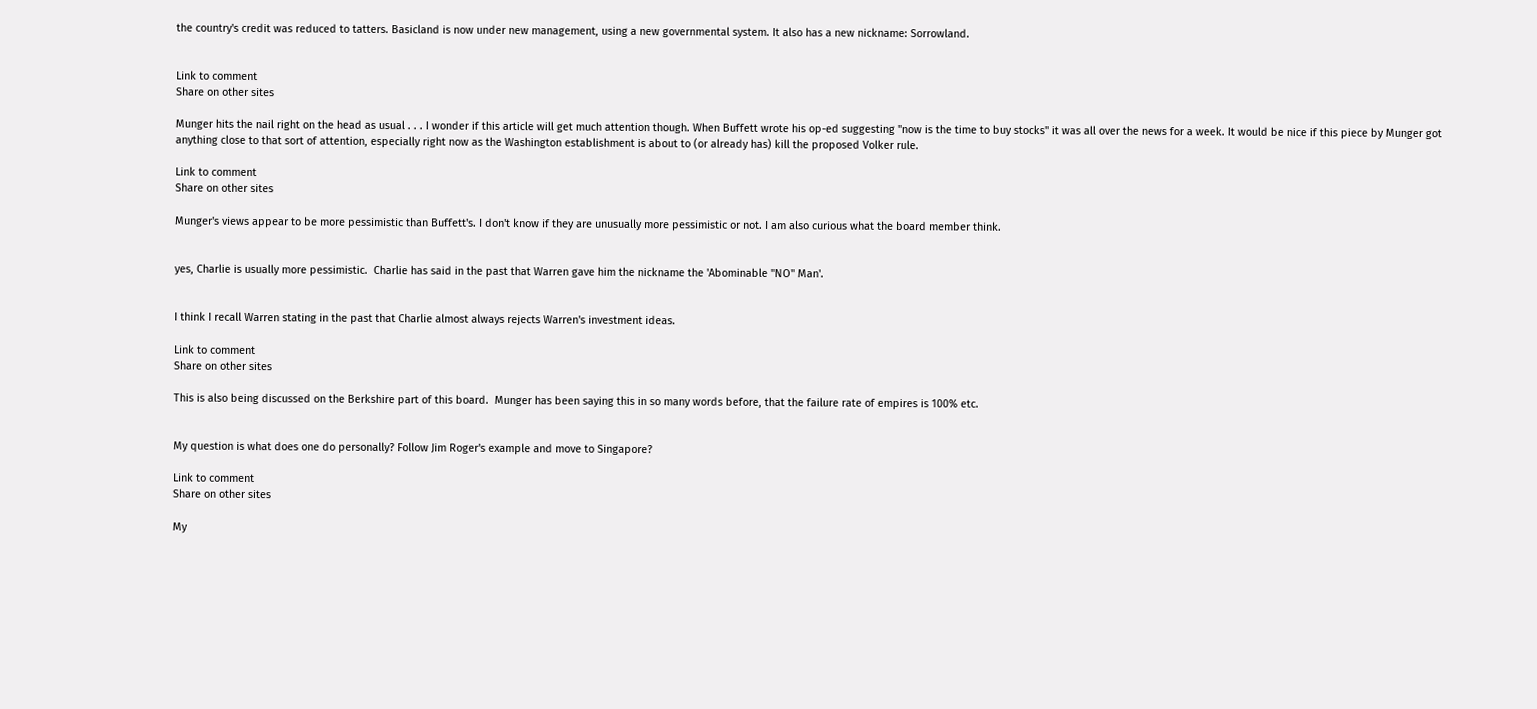the country's credit was reduced to tatters. Basicland is now under new management, using a new governmental system. It also has a new nickname: Sorrowland.


Link to comment
Share on other sites

Munger hits the nail right on the head as usual . . . I wonder if this article will get much attention though. When Buffett wrote his op-ed suggesting "now is the time to buy stocks" it was all over the news for a week. It would be nice if this piece by Munger got anything close to that sort of attention, especially right now as the Washington establishment is about to (or already has) kill the proposed Volker rule.

Link to comment
Share on other sites

Munger's views appear to be more pessimistic than Buffett's. I don't know if they are unusually more pessimistic or not. I am also curious what the board member think.


yes, Charlie is usually more pessimistic.  Charlie has said in the past that Warren gave him the nickname the 'Abominable "NO" Man'.


I think I recall Warren stating in the past that Charlie almost always rejects Warren's investment ideas.

Link to comment
Share on other sites

This is also being discussed on the Berkshire part of this board.  Munger has been saying this in so many words before, that the failure rate of empires is 100% etc.


My question is what does one do personally? Follow Jim Roger's example and move to Singapore?

Link to comment
Share on other sites

My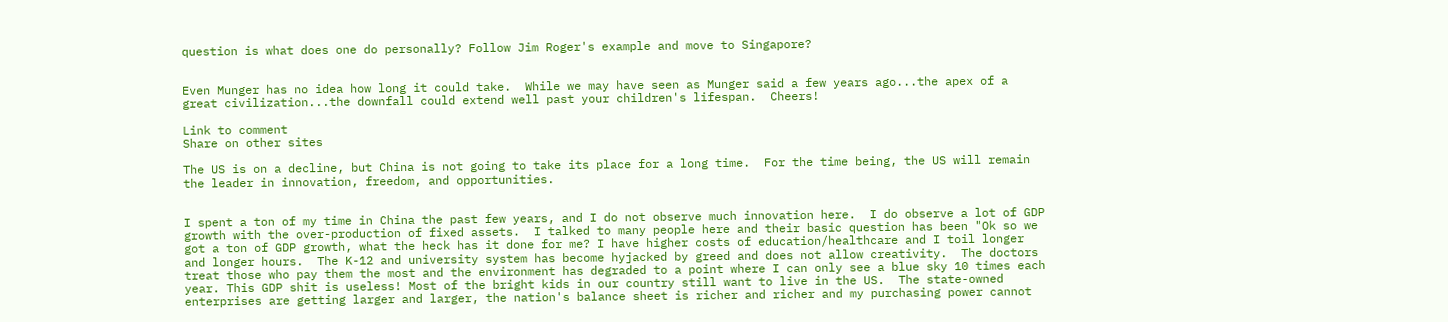question is what does one do personally? Follow Jim Roger's example and move to Singapore?


Even Munger has no idea how long it could take.  While we may have seen as Munger said a few years ago...the apex of a great civilization...the downfall could extend well past your children's lifespan.  Cheers!

Link to comment
Share on other sites

The US is on a decline, but China is not going to take its place for a long time.  For the time being, the US will remain the leader in innovation, freedom, and opportunities.


I spent a ton of my time in China the past few years, and I do not observe much innovation here.  I do observe a lot of GDP growth with the over-production of fixed assets.  I talked to many people here and their basic question has been "Ok so we got a ton of GDP growth, what the heck has it done for me? I have higher costs of education/healthcare and I toil longer and longer hours.  The K-12 and university system has become hyjacked by greed and does not allow creativity.  The doctors treat those who pay them the most and the environment has degraded to a point where I can only see a blue sky 10 times each year. This GDP shit is useless! Most of the bright kids in our country still want to live in the US.  The state-owned enterprises are getting larger and larger, the nation's balance sheet is richer and richer and my purchasing power cannot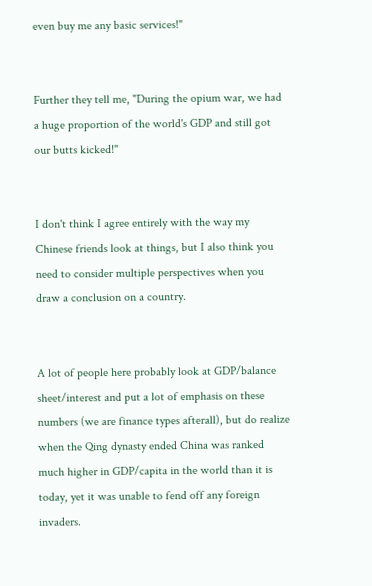even buy me any basic services!"


Further they tell me, "During the opium war, we had a huge proportion of the world's GDP and still got our butts kicked!"


I don't think I agree entirely with the way my Chinese friends look at things, but I also think you need to consider multiple perspectives when you draw a conclusion on a country.


A lot of people here probably look at GDP/balance sheet/interest and put a lot of emphasis on these numbers (we are finance types afterall), but do realize when the Qing dynasty ended China was ranked much higher in GDP/capita in the world than it is today, yet it was unable to fend off any foreign invaders.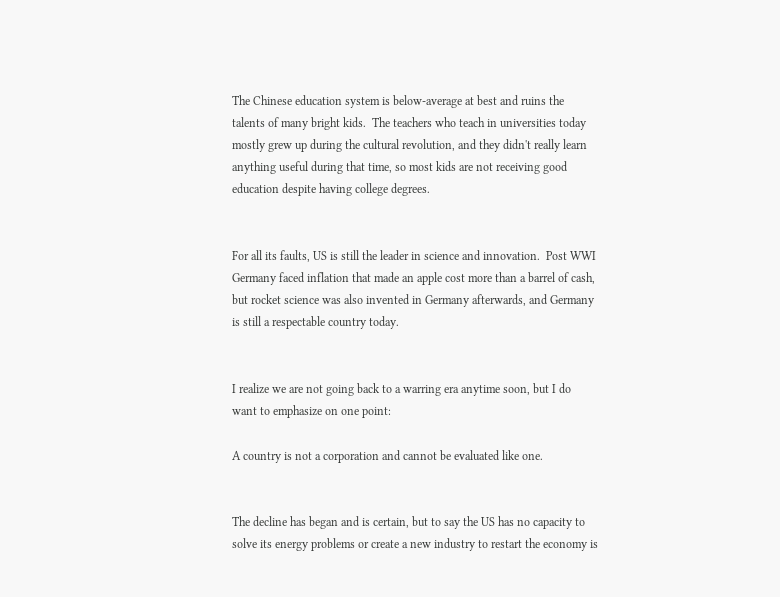The Chinese education system is below-average at best and ruins the talents of many bright kids.  The teachers who teach in universities today mostly grew up during the cultural revolution, and they didn't really learn anything useful during that time, so most kids are not receiving good education despite having college degrees.


For all its faults, US is still the leader in science and innovation.  Post WWI Germany faced inflation that made an apple cost more than a barrel of cash, but rocket science was also invented in Germany afterwards, and Germany is still a respectable country today.


I realize we are not going back to a warring era anytime soon, but I do want to emphasize on one point:

A country is not a corporation and cannot be evaluated like one.


The decline has began and is certain, but to say the US has no capacity to solve its energy problems or create a new industry to restart the economy is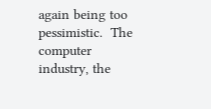again being too pessimistic.  The computer industry, the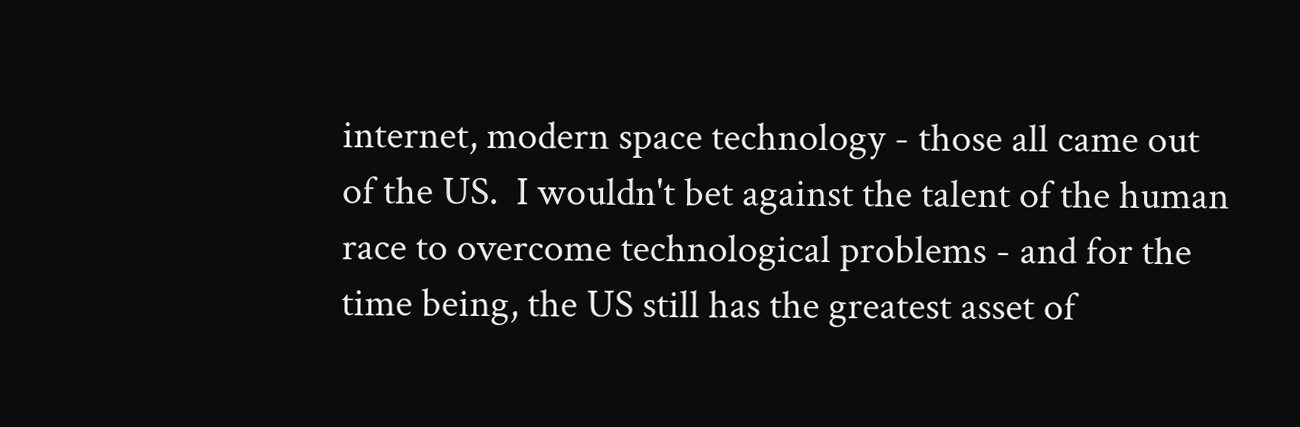internet, modern space technology - those all came out of the US.  I wouldn't bet against the talent of the human race to overcome technological problems - and for the time being, the US still has the greatest asset of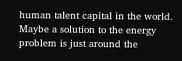human talent capital in the world.  Maybe a solution to the energy problem is just around the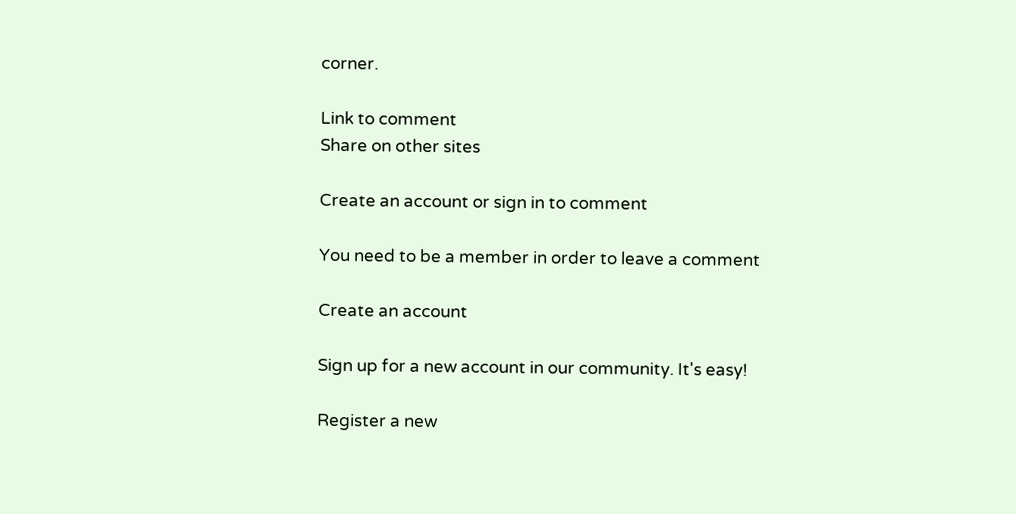corner.

Link to comment
Share on other sites

Create an account or sign in to comment

You need to be a member in order to leave a comment

Create an account

Sign up for a new account in our community. It's easy!

Register a new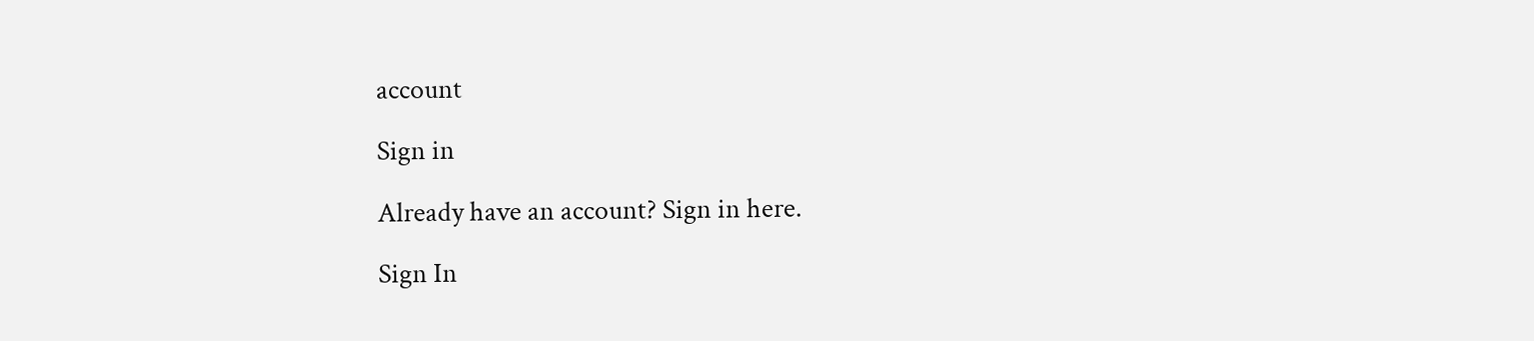account

Sign in

Already have an account? Sign in here.

Sign In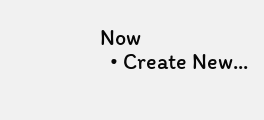Now
  • Create New...